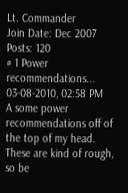Lt. Commander
Join Date: Dec 2007
Posts: 120
# 1 Power recommendations...
03-08-2010, 02:58 PM
A some power recommendations off of the top of my head. These are kind of rough, so be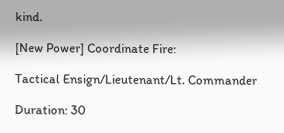kind.

[New Power] Coordinate Fire:

Tactical Ensign/Lieutenant/Lt. Commander

Duration: 30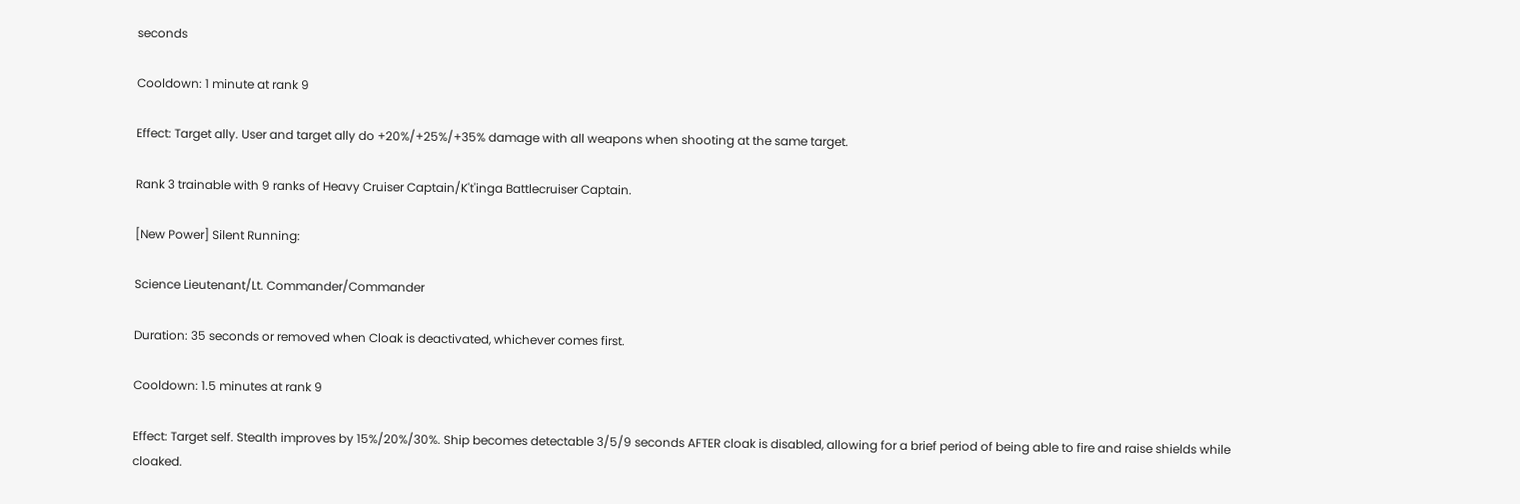seconds

Cooldown: 1 minute at rank 9

Effect: Target ally. User and target ally do +20%/+25%/+35% damage with all weapons when shooting at the same target.

Rank 3 trainable with 9 ranks of Heavy Cruiser Captain/K't'inga Battlecruiser Captain.

[New Power] Silent Running:

Science Lieutenant/Lt. Commander/Commander

Duration: 35 seconds or removed when Cloak is deactivated, whichever comes first.

Cooldown: 1.5 minutes at rank 9

Effect: Target self. Stealth improves by 15%/20%/30%. Ship becomes detectable 3/5/9 seconds AFTER cloak is disabled, allowing for a brief period of being able to fire and raise shields while cloaked.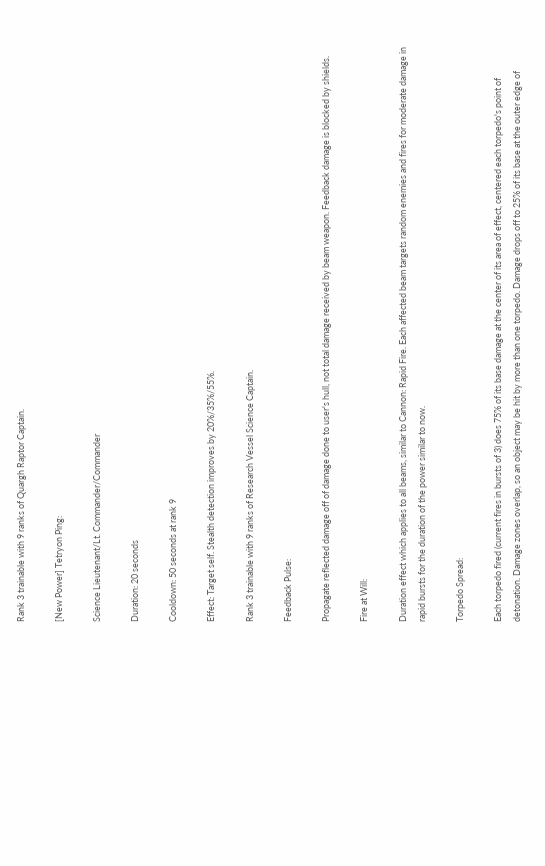Rank 3 trainable with 9 ranks of Quargh Raptor Captain.

[New Power] Tetryon Ping:

Science Lieutenant/Lt. Commander/Commander

Duration: 20 seconds

Cooldown: 50 seconds at rank 9

Effect: Target self. Stealth detection improves by 20%/35%/55%.

Rank 3 trainable with 9 ranks of Research Vessel Science Captain.

Feedback Pulse:

Propagate reflected damage off of damage done to user's hull, not total damage received by beam weapon. Feedback damage is blocked by shields.

Fire at Will:

Duration effect which applies to all beams, similar to Cannon: Rapid Fire. Each affected beam targets random enemies and fires for moderate damage in rapid bursts for the duration of the power similar to now.

Torpedo Spread:

Each torpedo fired (current fires in bursts of 3) does 75% of its base damage at the center of its area of effect, centered each torpedo's point of detonation. Damage zones overlap, so an object may be hit by more than one torpedo. Damage drops off to 25% of its base at the outer edge of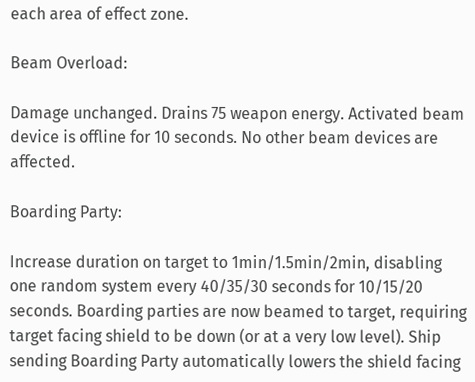each area of effect zone.

Beam Overload:

Damage unchanged. Drains 75 weapon energy. Activated beam device is offline for 10 seconds. No other beam devices are affected.

Boarding Party:

Increase duration on target to 1min/1.5min/2min, disabling one random system every 40/35/30 seconds for 10/15/20 seconds. Boarding parties are now beamed to target, requiring target facing shield to be down (or at a very low level). Ship sending Boarding Party automatically lowers the shield facing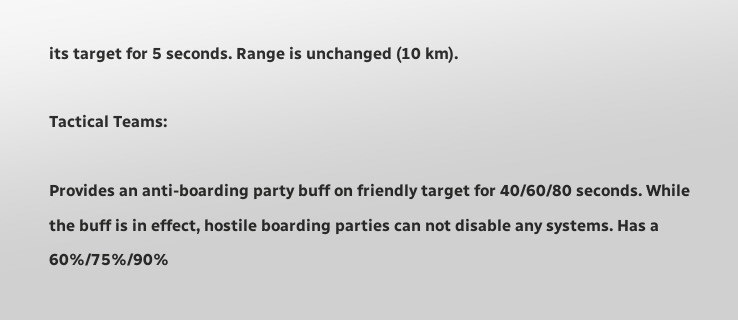its target for 5 seconds. Range is unchanged (10 km).

Tactical Teams:

Provides an anti-boarding party buff on friendly target for 40/60/80 seconds. While the buff is in effect, hostile boarding parties can not disable any systems. Has a 60%/75%/90%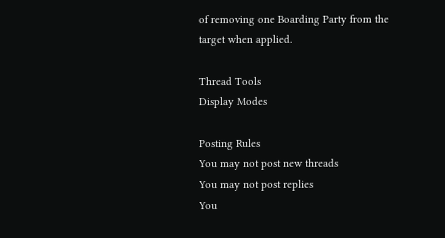of removing one Boarding Party from the target when applied.

Thread Tools
Display Modes

Posting Rules
You may not post new threads
You may not post replies
You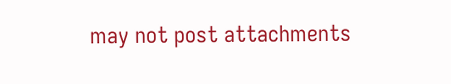may not post attachments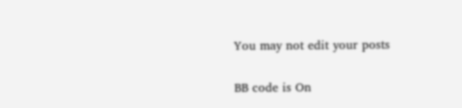You may not edit your posts

BB code is On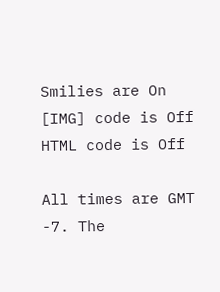Smilies are On
[IMG] code is Off
HTML code is Off

All times are GMT -7. The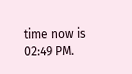time now is 02:49 PM.